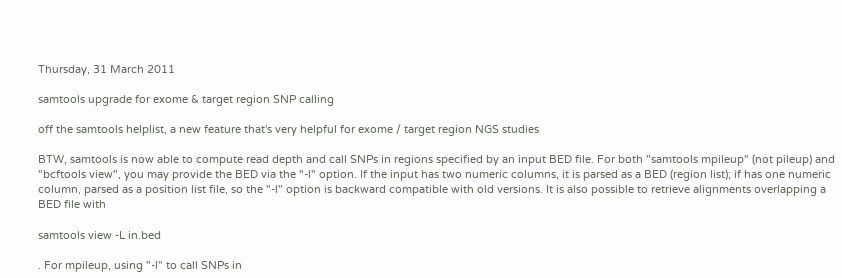Thursday, 31 March 2011

samtools upgrade for exome & target region SNP calling

off the samtools helplist, a new feature that's very helpful for exome / target region NGS studies

BTW, samtools is now able to compute read depth and call SNPs in regions specified by an input BED file. For both "samtools mpileup" (not pileup) and "bcftools view", you may provide the BED via the "-l" option. If the input has two numeric columns, it is parsed as a BED (region list); if has one numeric column, parsed as a position list file, so the "-l" option is backward compatible with old versions. It is also possible to retrieve alignments overlapping a BED file with

samtools view -L in.bed

. For mpileup, using "-l" to call SNPs in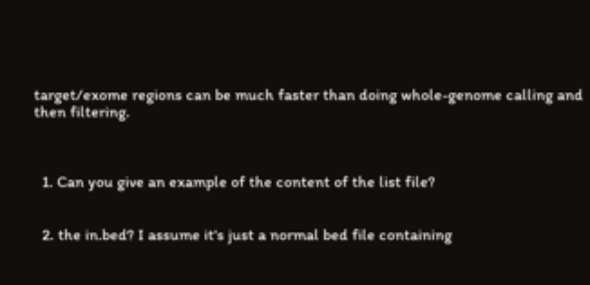target/exome regions can be much faster than doing whole-genome calling and then filtering.



  1. Can you give an example of the content of the list file?


  2. the in.bed? I assume it's just a normal bed file containing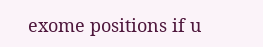exome positions if u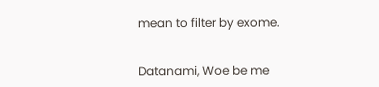mean to filter by exome.


Datanami, Woe be me